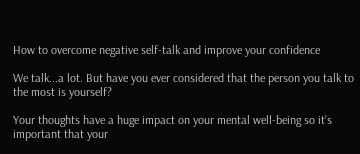How to overcome negative self-talk and improve your confidence

We talk...a lot. But have you ever considered that the person you talk to the most is yourself?

Your thoughts have a huge impact on your mental well-being so it’s important that your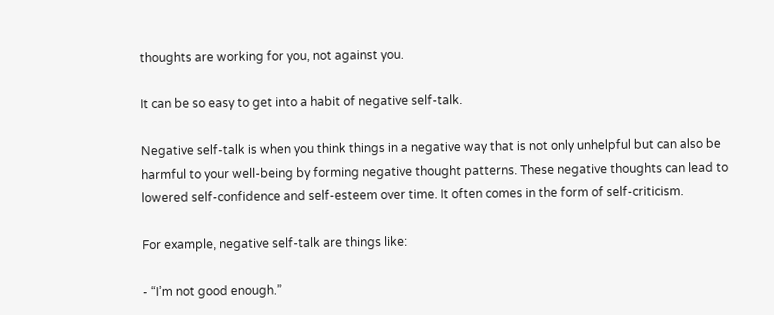thoughts are working for you, not against you.

It can be so easy to get into a habit of negative self-talk.

Negative self-talk is when you think things in a negative way that is not only unhelpful but can also be harmful to your well-being by forming negative thought patterns. These negative thoughts can lead to lowered self-confidence and self-esteem over time. It often comes in the form of self-criticism.

For example, negative self-talk are things like:

- “I’m not good enough.”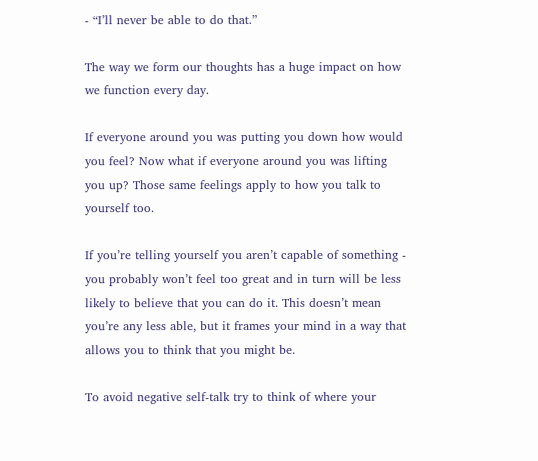- “I’ll never be able to do that.”

The way we form our thoughts has a huge impact on how we function every day.

If everyone around you was putting you down how would you feel? Now what if everyone around you was lifting you up? Those same feelings apply to how you talk to yourself too.

If you’re telling yourself you aren’t capable of something - you probably won’t feel too great and in turn will be less likely to believe that you can do it. This doesn’t mean you’re any less able, but it frames your mind in a way that allows you to think that you might be.

To avoid negative self-talk try to think of where your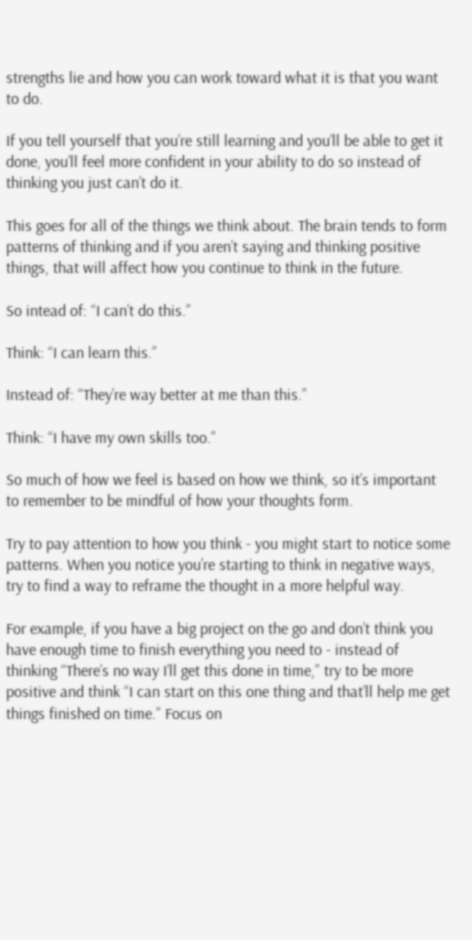strengths lie and how you can work toward what it is that you want to do.

If you tell yourself that you’re still learning and you’ll be able to get it done, you’ll feel more confident in your ability to do so instead of thinking you just can’t do it.

This goes for all of the things we think about. The brain tends to form patterns of thinking and if you aren’t saying and thinking positive things, that will affect how you continue to think in the future.

So intead of: “I can’t do this.”

Think: “I can learn this.”

Instead of: “They’re way better at me than this.”

Think: “I have my own skills too.”

So much of how we feel is based on how we think, so it’s important to remember to be mindful of how your thoughts form.

Try to pay attention to how you think - you might start to notice some patterns. When you notice you’re starting to think in negative ways, try to find a way to reframe the thought in a more helpful way.

For example, if you have a big project on the go and don’t think you have enough time to finish everything you need to - instead of thinking “There’s no way I’ll get this done in time,” try to be more positive and think “I can start on this one thing and that’ll help me get things finished on time.” Focus on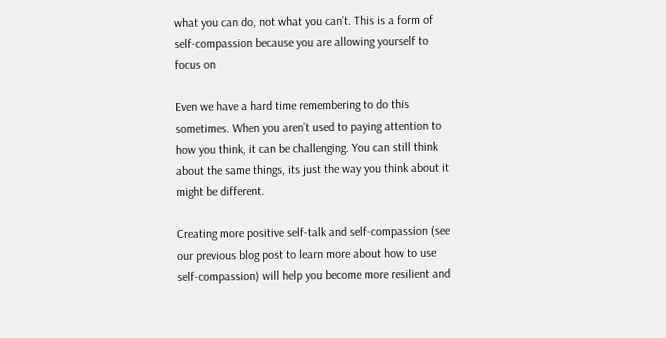what you can do, not what you can’t. This is a form of self-compassion because you are allowing yourself to focus on

Even we have a hard time remembering to do this sometimes. When you aren’t used to paying attention to how you think, it can be challenging. You can still think about the same things, its just the way you think about it might be different.

Creating more positive self-talk and self-compassion (see our previous blog post to learn more about how to use self-compassion) will help you become more resilient and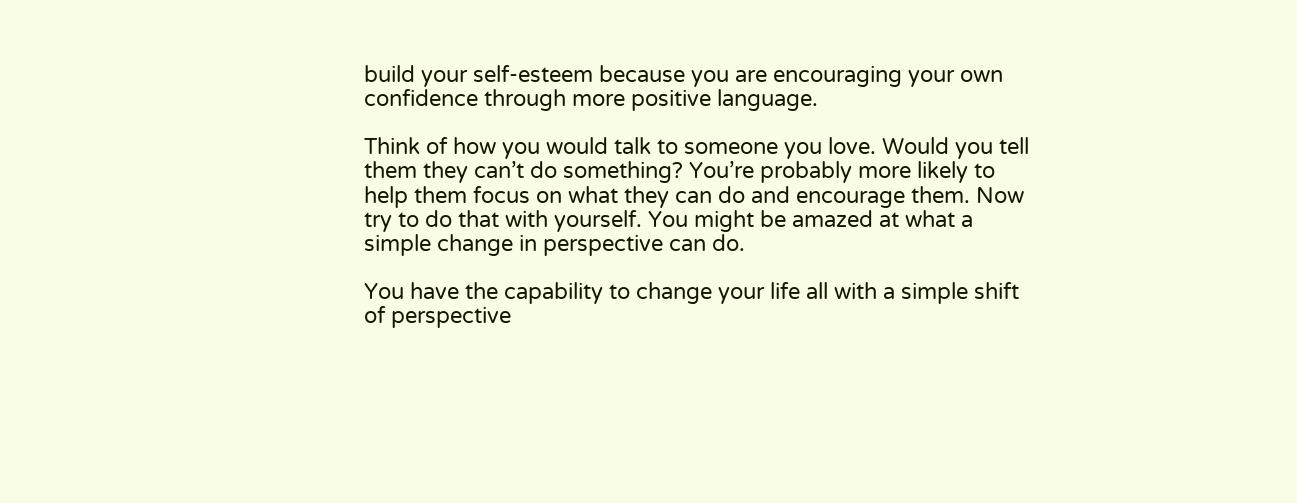build your self-esteem because you are encouraging your own confidence through more positive language.

Think of how you would talk to someone you love. Would you tell them they can’t do something? You’re probably more likely to help them focus on what they can do and encourage them. Now try to do that with yourself. You might be amazed at what a simple change in perspective can do.

You have the capability to change your life all with a simple shift of perspective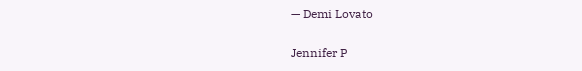— Demi Lovato


Jennifer P